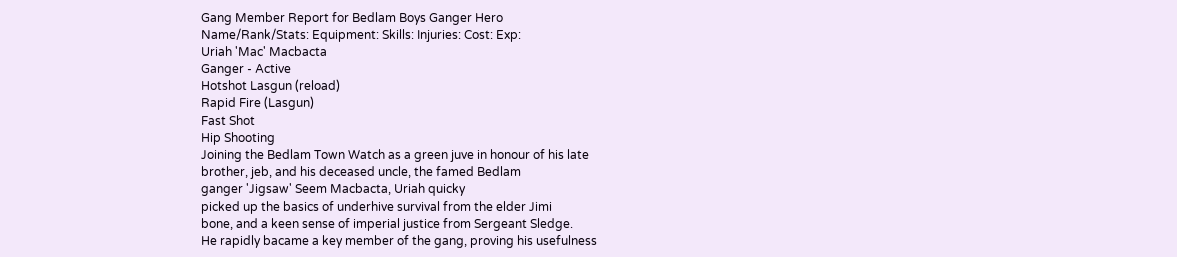Gang Member Report for Bedlam Boys Ganger Hero
Name/Rank/Stats: Equipment: Skills: Injuries: Cost: Exp:
Uriah 'Mac' Macbacta
Ganger - Active
Hotshot Lasgun (reload)
Rapid Fire (Lasgun)
Fast Shot
Hip Shooting
Joining the Bedlam Town Watch as a green juve in honour of his late
brother, jeb, and his deceased uncle, the famed Bedlam
ganger 'Jigsaw' Seem Macbacta, Uriah quicky
picked up the basics of underhive survival from the elder Jimi
bone, and a keen sense of imperial justice from Sergeant Sledge.
He rapidly bacame a key member of the gang, proving his usefulness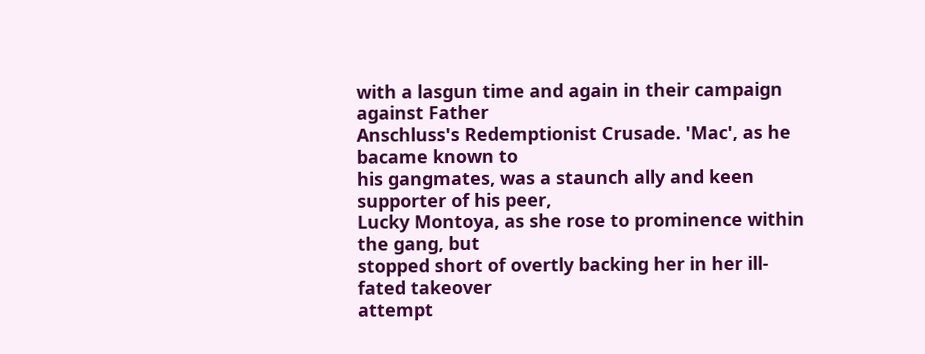with a lasgun time and again in their campaign against Father
Anschluss's Redemptionist Crusade. 'Mac', as he bacame known to
his gangmates, was a staunch ally and keen supporter of his peer,
Lucky Montoya, as she rose to prominence within the gang, but
stopped short of overtly backing her in her ill-fated takeover
attempt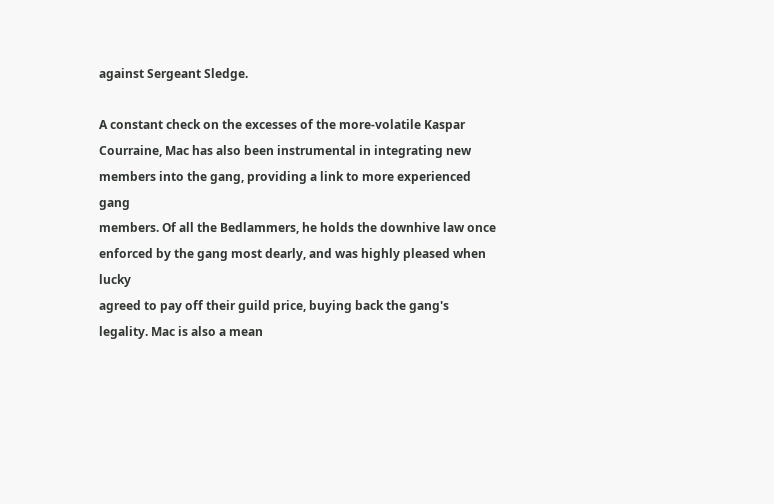against Sergeant Sledge.

A constant check on the excesses of the more-volatile Kaspar
Courraine, Mac has also been instrumental in integrating new
members into the gang, providing a link to more experienced gang
members. Of all the Bedlammers, he holds the downhive law once
enforced by the gang most dearly, and was highly pleased when lucky
agreed to pay off their guild price, buying back the gang's
legality. Mac is also a mean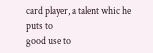card player, a talent whic he puts to
good use to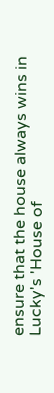ensure that the house always wins in Lucky's 'House of